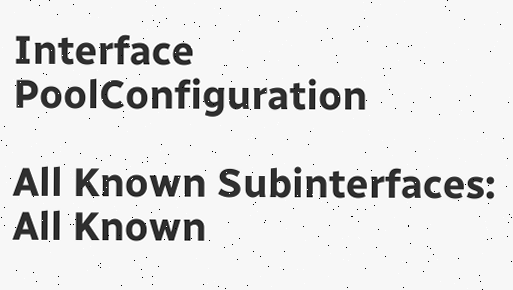Interface PoolConfiguration

All Known Subinterfaces:
All Known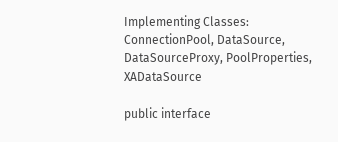Implementing Classes:
ConnectionPool, DataSource, DataSourceProxy, PoolProperties, XADataSource

public interface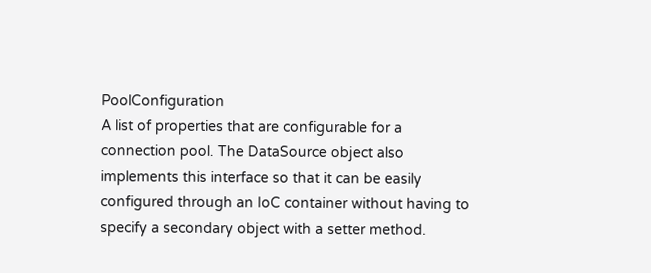PoolConfiguration
A list of properties that are configurable for a connection pool. The DataSource object also implements this interface so that it can be easily configured through an IoC container without having to specify a secondary object with a setter method.